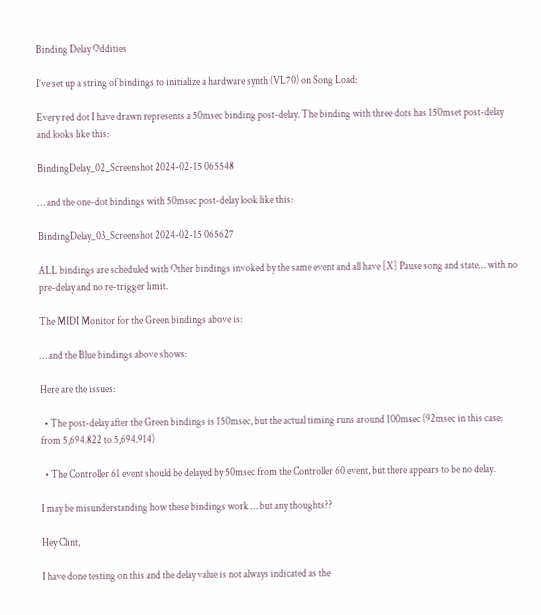Binding Delay Oddities

I’ve set up a string of bindings to initialize a hardware synth (VL70) on Song Load:

Every red dot I have drawn represents a 50msec binding post-delay. The binding with three dots has 150mset post-delay and looks like this:

BindingDelay_02_Screenshot 2024-02-15 065548

… and the one-dot bindings with 50msec post-delay look like this:

BindingDelay_03_Screenshot 2024-02-15 065627

ALL bindings are scheduled with Other bindings invoked by the same event and all have [X] Pause song and state… with no pre-delay and no re-trigger limit.

The MIDI Monitor for the Green bindings above is:

… and the Blue bindings above shows:

Here are the issues:

  • The post-delay after the Green bindings is 150msec, but the actual timing runs around 100msec (92msec in this case: from 5,694.822 to 5,694.914)

  • The Controller 61 event should be delayed by 50msec from the Controller 60 event, but there appears to be no delay.

I may be misunderstanding how these bindings work … but any thoughts??

Hey Clint,

I have done testing on this and the delay value is not always indicated as the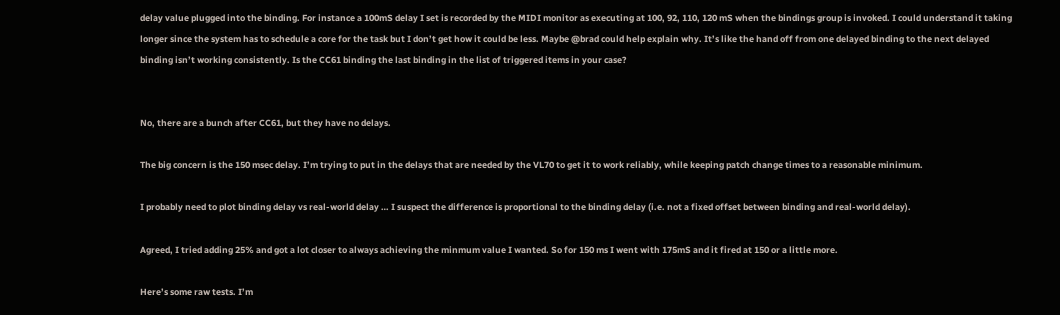delay value plugged into the binding. For instance a 100mS delay I set is recorded by the MIDI monitor as executing at 100, 92, 110, 120 mS when the bindings group is invoked. I could understand it taking longer since the system has to schedule a core for the task but I don’t get how it could be less. Maybe @brad could help explain why. It’s like the hand off from one delayed binding to the next delayed binding isn’t working consistently. Is the CC61 binding the last binding in the list of triggered items in your case?


No, there are a bunch after CC61, but they have no delays.

The big concern is the 150 msec delay. I’m trying to put in the delays that are needed by the VL70 to get it to work reliably, while keeping patch change times to a reasonable minimum.

I probably need to plot binding delay vs real-world delay … I suspect the difference is proportional to the binding delay (i.e. not a fixed offset between binding and real-world delay).

Agreed, I tried adding 25% and got a lot closer to always achieving the minmum value I wanted. So for 150 ms I went with 175mS and it fired at 150 or a little more.

Here’s some raw tests. I’m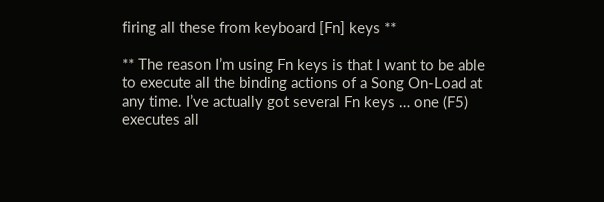firing all these from keyboard [Fn] keys **

** The reason I’m using Fn keys is that I want to be able to execute all the binding actions of a Song On-Load at any time. I’ve actually got several Fn keys … one (F5) executes all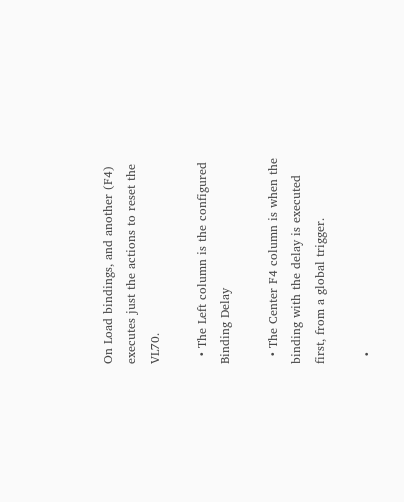On Load bindings, and another (F4) executes just the actions to reset the VL70.

  • The Left column is the configured Binding Delay

  • The Center F4 column is when the binding with the delay is executed first, from a global trigger.

  •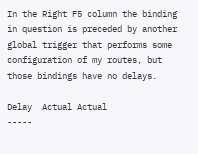In the Right F5 column the binding in question is preceded by another global trigger that performs some configuration of my routes, but those bindings have no delays.

Delay  Actual Actual
-----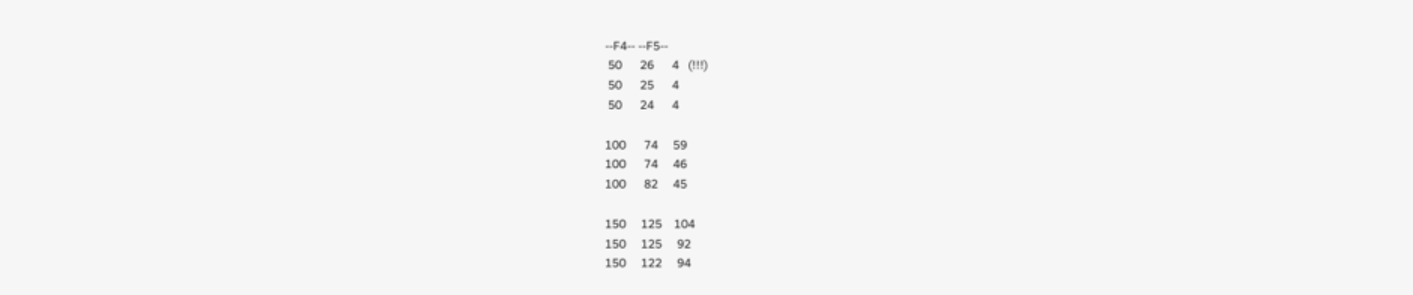--F4-- --F5--
 50      26      4   (!!!)
 50      25      4
 50      24      4

100      74     59
100      74     46
100      82     45

150     125    104
150     125     92
150     122     94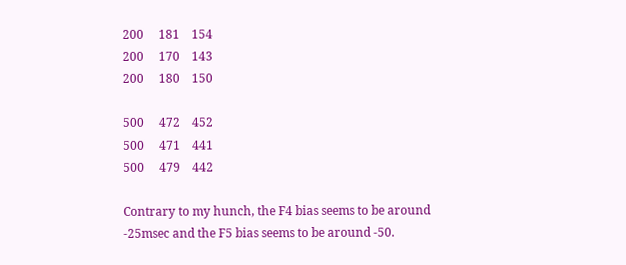200     181    154
200     170    143
200     180    150

500     472    452
500     471    441
500     479    442

Contrary to my hunch, the F4 bias seems to be around -25msec and the F5 bias seems to be around -50.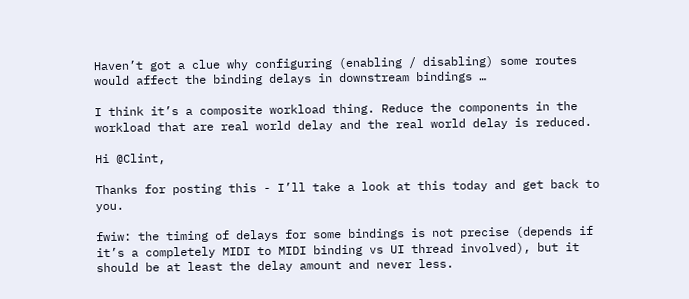Haven’t got a clue why configuring (enabling / disabling) some routes would affect the binding delays in downstream bindings …

I think it’s a composite workload thing. Reduce the components in the workload that are real world delay and the real world delay is reduced.

Hi @Clint,

Thanks for posting this - I’ll take a look at this today and get back to you.

fwiw: the timing of delays for some bindings is not precise (depends if it’s a completely MIDI to MIDI binding vs UI thread involved), but it should be at least the delay amount and never less.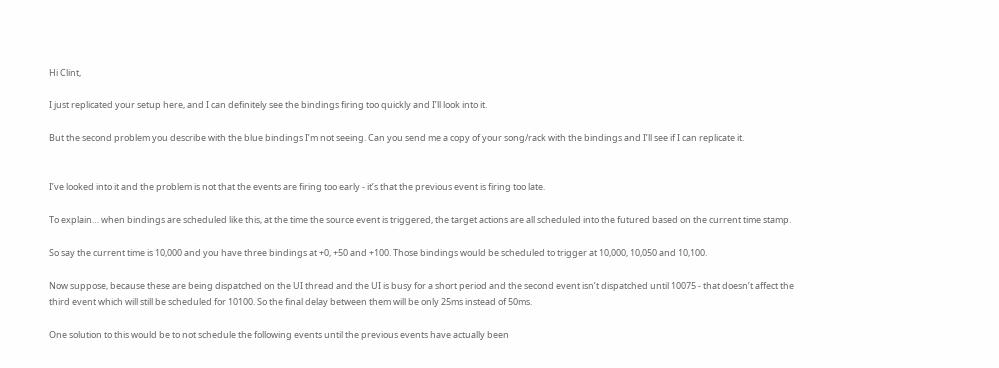Hi Clint,

I just replicated your setup here, and I can definitely see the bindings firing too quickly and I’ll look into it.

But the second problem you describe with the blue bindings I’m not seeing. Can you send me a copy of your song/rack with the bindings and I’ll see if I can replicate it.


I’ve looked into it and the problem is not that the events are firing too early - it’s that the previous event is firing too late.

To explain… when bindings are scheduled like this, at the time the source event is triggered, the target actions are all scheduled into the futured based on the current time stamp.

So say the current time is 10,000 and you have three bindings at +0, +50 and +100. Those bindings would be scheduled to trigger at 10,000, 10,050 and 10,100.

Now suppose, because these are being dispatched on the UI thread and the UI is busy for a short period and the second event isn’t dispatched until 10075 - that doesn’t affect the third event which will still be scheduled for 10100. So the final delay between them will be only 25ms instead of 50ms.

One solution to this would be to not schedule the following events until the previous events have actually been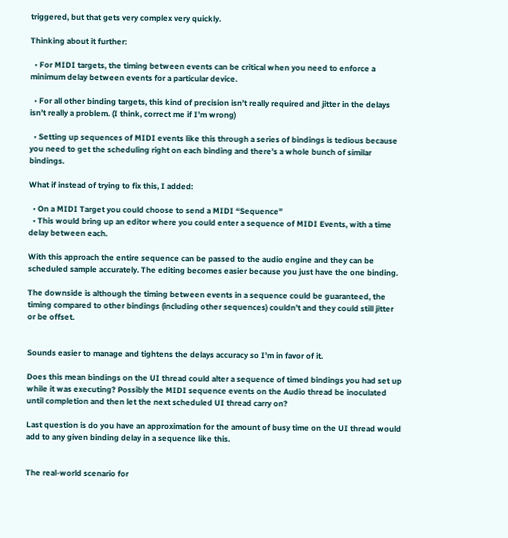triggered, but that gets very complex very quickly.

Thinking about it further:

  • For MIDI targets, the timing between events can be critical when you need to enforce a minimum delay between events for a particular device.

  • For all other binding targets, this kind of precision isn’t really required and jitter in the delays isn’t really a problem. (I think, correct me if I’m wrong)

  • Setting up sequences of MIDI events like this through a series of bindings is tedious because you need to get the scheduling right on each binding and there’s a whole bunch of similar bindings.

What if instead of trying to fix this, I added:

  • On a MIDI Target you could choose to send a MIDI “Sequence”
  • This would bring up an editor where you could enter a sequence of MIDI Events, with a time delay between each.

With this approach the entire sequence can be passed to the audio engine and they can be scheduled sample accurately. The editing becomes easier because you just have the one binding.

The downside is although the timing between events in a sequence could be guaranteed, the timing compared to other bindings (including other sequences) couldn’t and they could still jitter or be offset.


Sounds easier to manage and tightens the delays accuracy so I’m in favor of it.

Does this mean bindings on the UI thread could alter a sequence of timed bindings you had set up while it was executing? Possibly the MIDI sequence events on the Audio thread be inoculated until completion and then let the next scheduled UI thread carry on?

Last question is do you have an approximation for the amount of busy time on the UI thread would add to any given binding delay in a sequence like this.


The real-world scenario for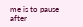me is to pause after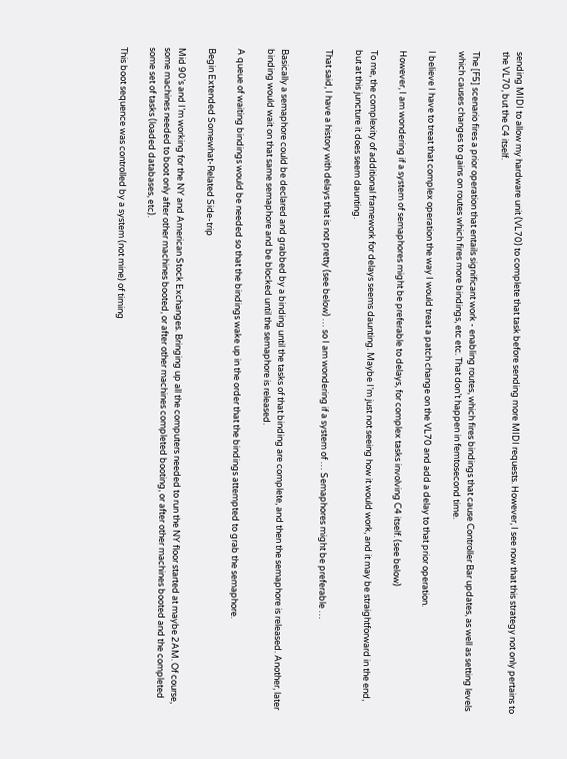sending MIDI to allow my hardware unit (VL70) to complete that task before sending more MIDI requests. However, I see now that this strategy not only pertains to the VL70, but the C4 itself.

The [F5] scenario fires a prior operation that entails significant work - enabling routes, which fires bindings that cause Controller Bar updates, as well as setting levels which causes changes to gains on routes which fires more bindings, etc etc. That don’t happen in femtosecond time.

I believe I have to treat that complex operation the way I would treat a patch change on the VL70 and add a delay to that prior operation.

However, I am wondering if a system of semaphores might be preferable to delays, for complex tasks involving C4 itself. (see below)

To me, the complexity of additional framework for delays seems daunting. Maybe I’m just not seeing how it would work, and it may be straightforward in the end, but at this juncture it does seem daunting.

That said, I have a history with delays that is not pretty (see below) … so I am wondering if a system of … Semaphores might be preferable …


Basically a semaphore could be declared and grabbed by a binding until the tasks of that binding are complete, and then the semaphore is released. Another, later binding would wait on that same semaphore and be blocked until the semaphore is released.

A queue of waiting bindings would be needed so that the bindings wake up in the order that the bindings attempted to grab the semaphore.

Begin Extended Somewhat-Related Side-trip

Mid 90’s and I’m working for the NY and American Stock Exchanges. Bringing up all the computers needed to run the NY floor started at maybe 2AM. Of course, some machines needed to boot only after other machines booted, or after other machines completed booting, or after other machines booted and the completed some set of tasks (loaded databases, etc).

This boot sequence was controlled by a system (not mine) of timing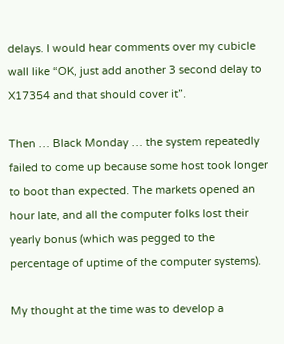delays. I would hear comments over my cubicle wall like “OK, just add another 3 second delay to X17354 and that should cover it”.

Then … Black Monday … the system repeatedly failed to come up because some host took longer to boot than expected. The markets opened an hour late, and all the computer folks lost their yearly bonus (which was pegged to the percentage of uptime of the computer systems).

My thought at the time was to develop a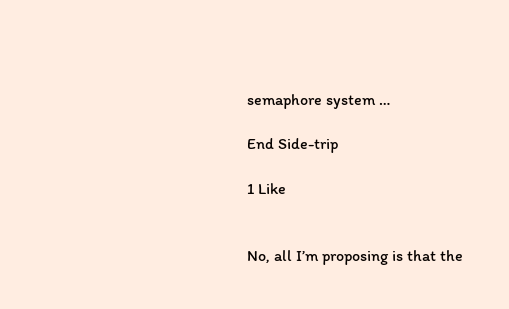semaphore system …

End Side-trip

1 Like


No, all I’m proposing is that the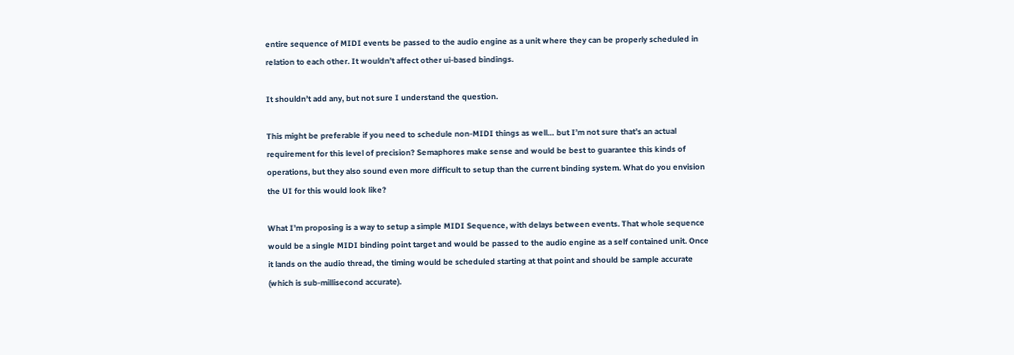entire sequence of MIDI events be passed to the audio engine as a unit where they can be properly scheduled in relation to each other. It wouldn’t affect other ui-based bindings.

It shouldn’t add any, but not sure I understand the question.

This might be preferable if you need to schedule non-MIDI things as well… but I’m not sure that’s an actual requirement for this level of precision? Semaphores make sense and would be best to guarantee this kinds of operations, but they also sound even more difficult to setup than the current binding system. What do you envision the UI for this would look like?

What I’m proposing is a way to setup a simple MIDI Sequence, with delays between events. That whole sequence would be a single MIDI binding point target and would be passed to the audio engine as a self contained unit. Once it lands on the audio thread, the timing would be scheduled starting at that point and should be sample accurate (which is sub-millisecond accurate).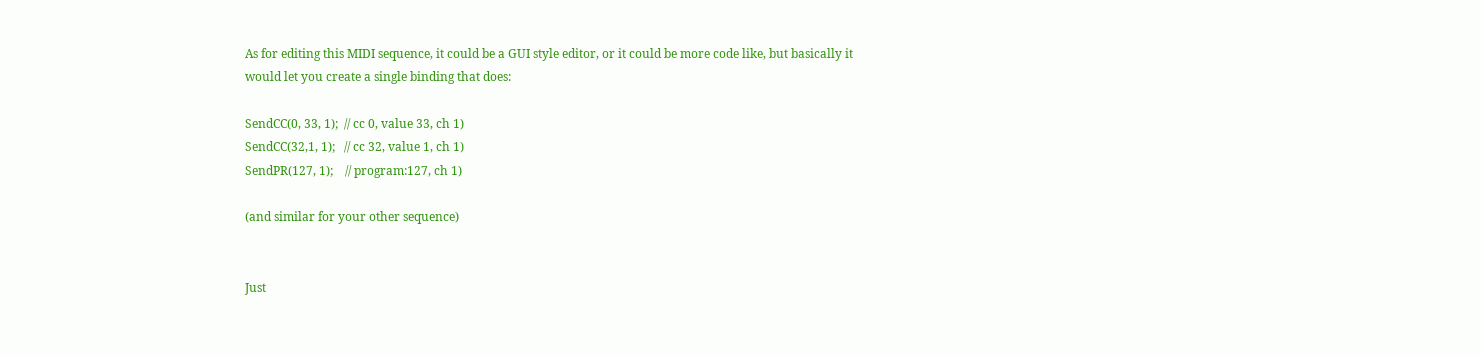As for editing this MIDI sequence, it could be a GUI style editor, or it could be more code like, but basically it would let you create a single binding that does:

SendCC(0, 33, 1);  // cc 0, value 33, ch 1)
SendCC(32,1, 1);   // cc 32, value 1, ch 1)
SendPR(127, 1);    // program:127, ch 1)

(and similar for your other sequence)


Just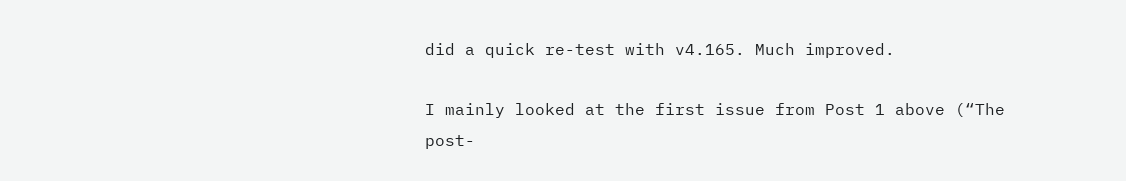did a quick re-test with v4.165. Much improved.

I mainly looked at the first issue from Post 1 above (“The post-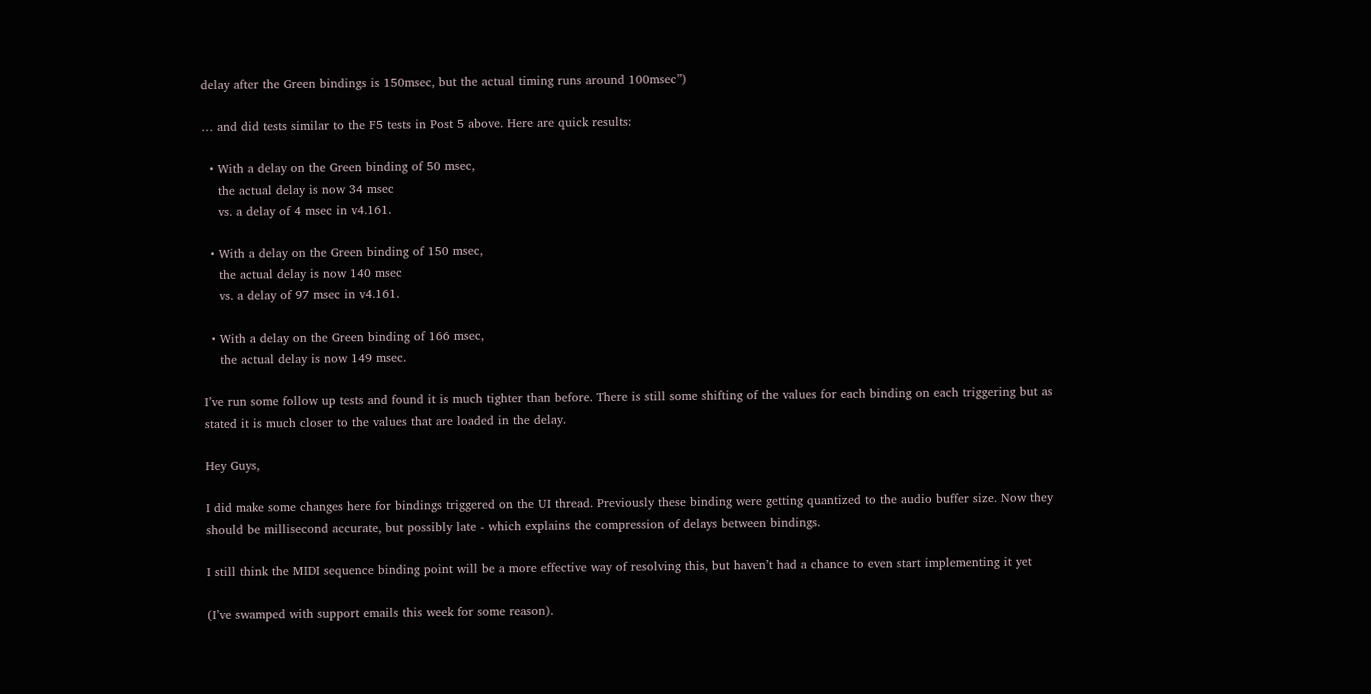delay after the Green bindings is 150msec, but the actual timing runs around 100msec”)

… and did tests similar to the F5 tests in Post 5 above. Here are quick results:

  • With a delay on the Green binding of 50 msec,
    the actual delay is now 34 msec
    vs. a delay of 4 msec in v4.161.

  • With a delay on the Green binding of 150 msec,
    the actual delay is now 140 msec
    vs. a delay of 97 msec in v4.161.

  • With a delay on the Green binding of 166 msec,
    the actual delay is now 149 msec.

I’ve run some follow up tests and found it is much tighter than before. There is still some shifting of the values for each binding on each triggering but as stated it is much closer to the values that are loaded in the delay.

Hey Guys,

I did make some changes here for bindings triggered on the UI thread. Previously these binding were getting quantized to the audio buffer size. Now they should be millisecond accurate, but possibly late - which explains the compression of delays between bindings.

I still think the MIDI sequence binding point will be a more effective way of resolving this, but haven’t had a chance to even start implementing it yet

(I’ve swamped with support emails this week for some reason).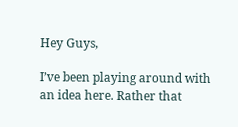Hey Guys,

I’ve been playing around with an idea here. Rather that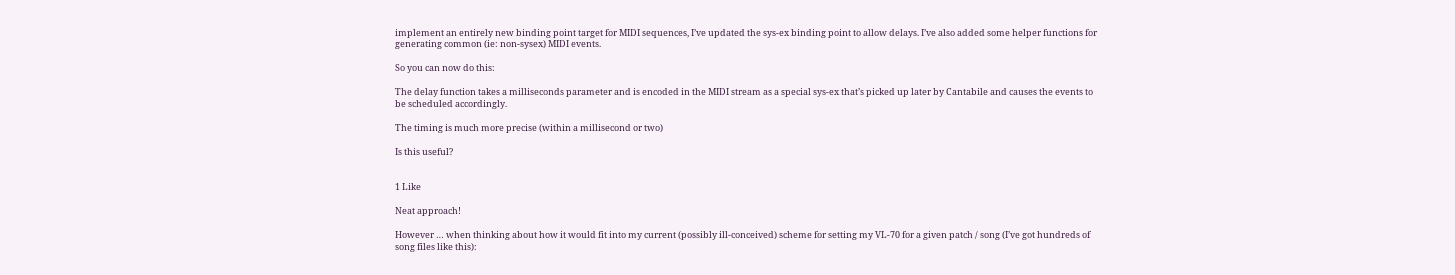implement an entirely new binding point target for MIDI sequences, I’ve updated the sys-ex binding point to allow delays. I’ve also added some helper functions for generating common (ie: non-sysex) MIDI events.

So you can now do this:

The delay function takes a milliseconds parameter and is encoded in the MIDI stream as a special sys-ex that’s picked up later by Cantabile and causes the events to be scheduled accordingly.

The timing is much more precise (within a millisecond or two)

Is this useful?


1 Like

Neat approach!

However … when thinking about how it would fit into my current (possibly ill-conceived) scheme for setting my VL-70 for a given patch / song (I’ve got hundreds of song files like this):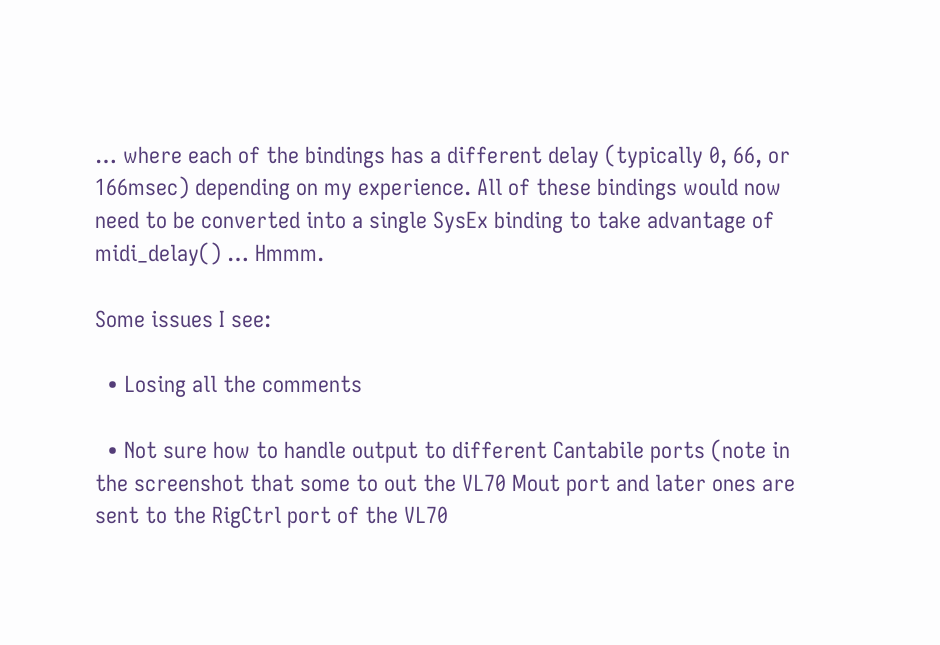… where each of the bindings has a different delay (typically 0, 66, or 166msec) depending on my experience. All of these bindings would now need to be converted into a single SysEx binding to take advantage of midi_delay() … Hmmm.

Some issues I see:

  • Losing all the comments

  • Not sure how to handle output to different Cantabile ports (note in the screenshot that some to out the VL70 Mout port and later ones are sent to the RigCtrl port of the VL70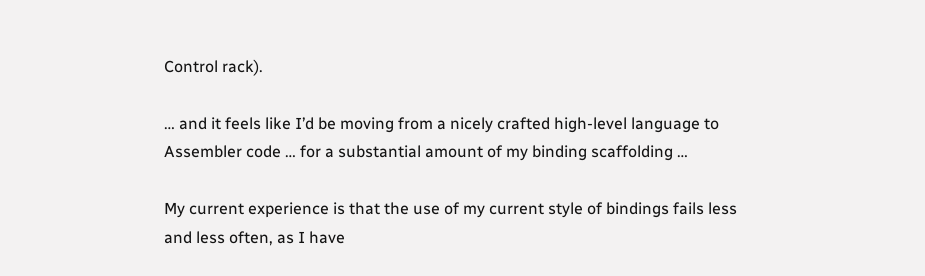Control rack).

… and it feels like I’d be moving from a nicely crafted high-level language to Assembler code … for a substantial amount of my binding scaffolding …

My current experience is that the use of my current style of bindings fails less and less often, as I have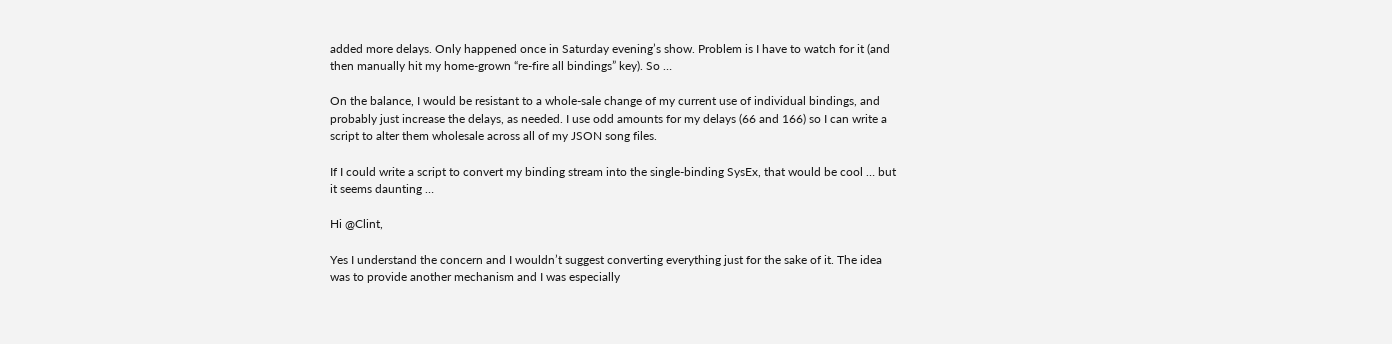added more delays. Only happened once in Saturday evening’s show. Problem is I have to watch for it (and then manually hit my home-grown “re-fire all bindings” key). So …

On the balance, I would be resistant to a whole-sale change of my current use of individual bindings, and probably just increase the delays, as needed. I use odd amounts for my delays (66 and 166) so I can write a script to alter them wholesale across all of my JSON song files.

If I could write a script to convert my binding stream into the single-binding SysEx, that would be cool … but it seems daunting …

Hi @Clint,

Yes I understand the concern and I wouldn’t suggest converting everything just for the sake of it. The idea was to provide another mechanism and I was especially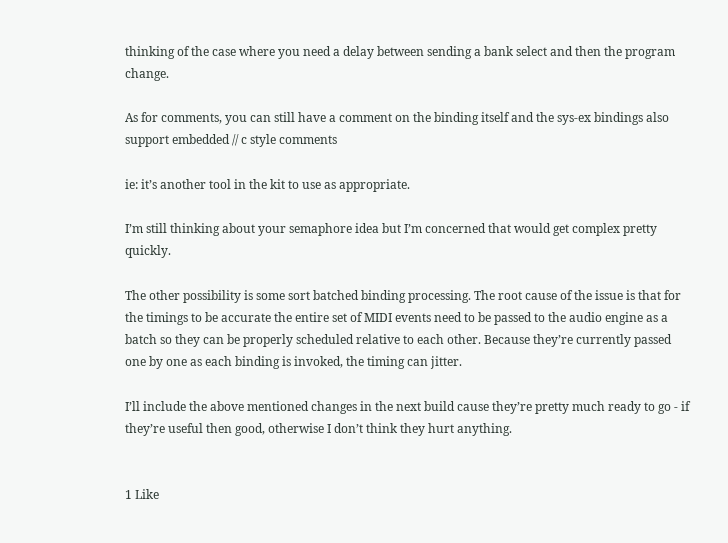thinking of the case where you need a delay between sending a bank select and then the program change.

As for comments, you can still have a comment on the binding itself and the sys-ex bindings also support embedded // c style comments

ie: it’s another tool in the kit to use as appropriate.

I’m still thinking about your semaphore idea but I’m concerned that would get complex pretty quickly.

The other possibility is some sort batched binding processing. The root cause of the issue is that for the timings to be accurate the entire set of MIDI events need to be passed to the audio engine as a batch so they can be properly scheduled relative to each other. Because they’re currently passed one by one as each binding is invoked, the timing can jitter.

I’ll include the above mentioned changes in the next build cause they’re pretty much ready to go - if they’re useful then good, otherwise I don’t think they hurt anything.


1 Like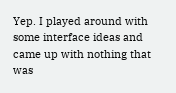Yep. I played around with some interface ideas and came up with nothing that was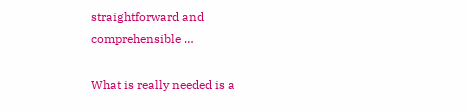straightforward and comprehensible …

What is really needed is a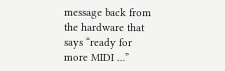message back from the hardware that says “ready for more MIDI …”